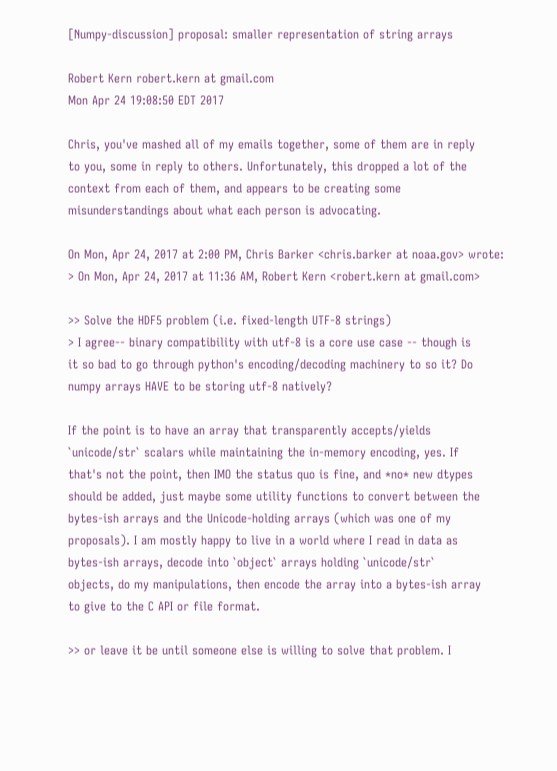[Numpy-discussion] proposal: smaller representation of string arrays

Robert Kern robert.kern at gmail.com
Mon Apr 24 19:08:50 EDT 2017

Chris, you've mashed all of my emails together, some of them are in reply
to you, some in reply to others. Unfortunately, this dropped a lot of the
context from each of them, and appears to be creating some
misunderstandings about what each person is advocating.

On Mon, Apr 24, 2017 at 2:00 PM, Chris Barker <chris.barker at noaa.gov> wrote:
> On Mon, Apr 24, 2017 at 11:36 AM, Robert Kern <robert.kern at gmail.com>

>> Solve the HDF5 problem (i.e. fixed-length UTF-8 strings)
> I agree-- binary compatibility with utf-8 is a core use case -- though is
it so bad to go through python's encoding/decoding machinery to so it? Do
numpy arrays HAVE to be storing utf-8 natively?

If the point is to have an array that transparently accepts/yields
`unicode/str` scalars while maintaining the in-memory encoding, yes. If
that's not the point, then IMO the status quo is fine, and *no* new dtypes
should be added, just maybe some utility functions to convert between the
bytes-ish arrays and the Unicode-holding arrays (which was one of my
proposals). I am mostly happy to live in a world where I read in data as
bytes-ish arrays, decode into `object` arrays holding `unicode/str`
objects, do my manipulations, then encode the array into a bytes-ish array
to give to the C API or file format.

>> or leave it be until someone else is willing to solve that problem. I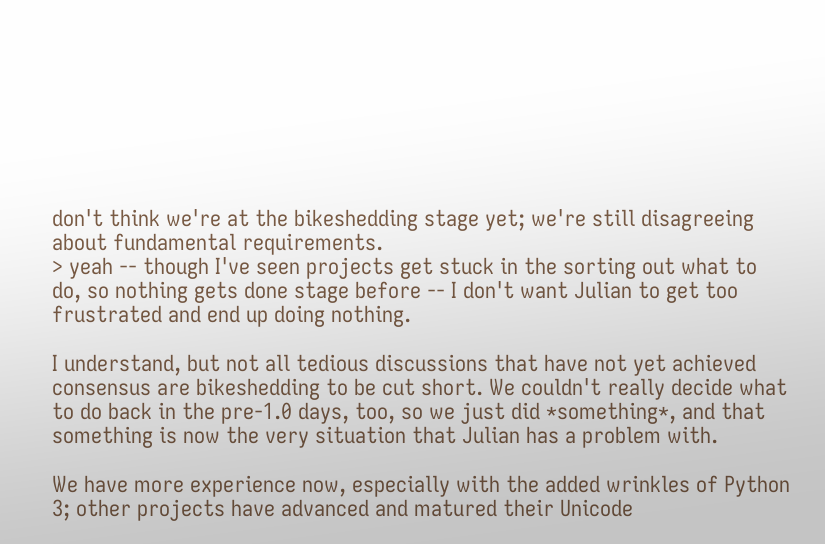don't think we're at the bikeshedding stage yet; we're still disagreeing
about fundamental requirements.
> yeah -- though I've seen projects get stuck in the sorting out what to
do, so nothing gets done stage before -- I don't want Julian to get too
frustrated and end up doing nothing.

I understand, but not all tedious discussions that have not yet achieved
consensus are bikeshedding to be cut short. We couldn't really decide what
to do back in the pre-1.0 days, too, so we just did *something*, and that
something is now the very situation that Julian has a problem with.

We have more experience now, especially with the added wrinkles of Python
3; other projects have advanced and matured their Unicode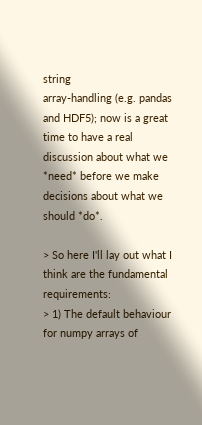string
array-handling (e.g. pandas and HDF5); now is a great time to have a real
discussion about what we *need* before we make decisions about what we
should *do*.

> So here I'll lay out what I think are the fundamental requirements:
> 1) The default behaviour for numpy arrays of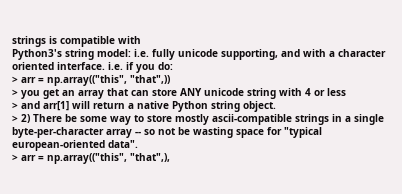strings is compatible with
Python3's string model: i.e. fully unicode supporting, and with a character
oriented interface. i.e. if you do:
> arr = np.array(("this", "that",))
> you get an array that can store ANY unicode string with 4 or less
> and arr[1] will return a native Python string object.
> 2) There be some way to store mostly ascii-compatible strings in a single
byte-per-character array -- so not be wasting space for "typical
european-oriented data".
> arr = np.array(("this", "that",),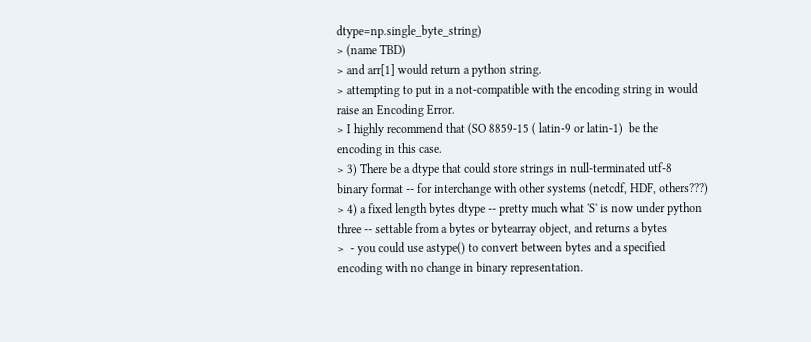dtype=np.single_byte_string)
> (name TBD)
> and arr[1] would return a python string.
> attempting to put in a not-compatible with the encoding string in would
raise an Encoding Error.
> I highly recommend that (SO 8859-15 ( latin-9 or latin-1)  be the
encoding in this case.
> 3) There be a dtype that could store strings in null-terminated utf-8
binary format -- for interchange with other systems (netcdf, HDF, others???)
> 4) a fixed length bytes dtype -- pretty much what 'S' is now under python
three -- settable from a bytes or bytearray object, and returns a bytes
>  - you could use astype() to convert between bytes and a specified
encoding with no change in binary representation.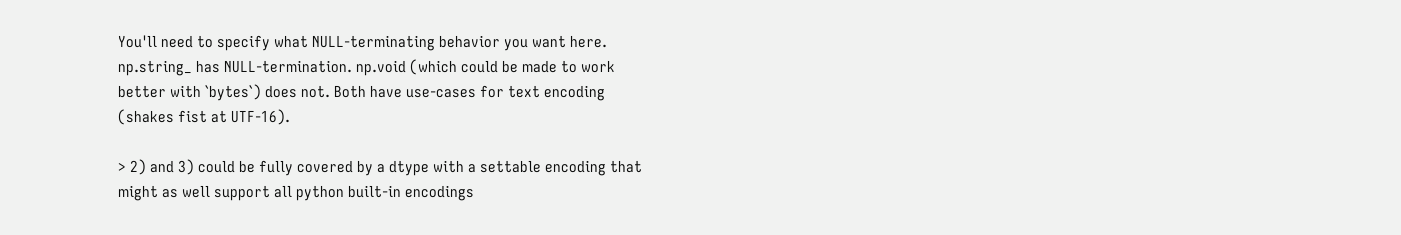You'll need to specify what NULL-terminating behavior you want here.
np.string_ has NULL-termination. np.void (which could be made to work
better with `bytes`) does not. Both have use-cases for text encoding
(shakes fist at UTF-16).

> 2) and 3) could be fully covered by a dtype with a settable encoding that
might as well support all python built-in encodings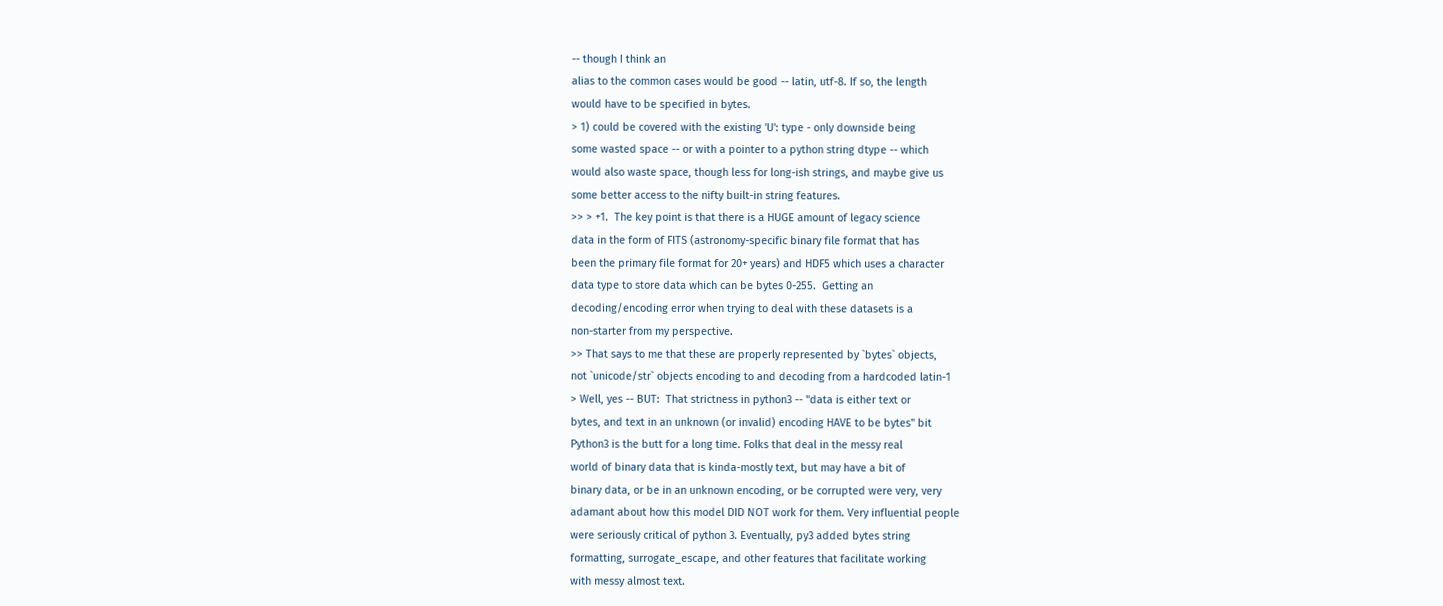-- though I think an
alias to the common cases would be good -- latin, utf-8. If so, the length
would have to be specified in bytes.
> 1) could be covered with the existing 'U': type - only downside being
some wasted space -- or with a pointer to a python string dtype -- which
would also waste space, though less for long-ish strings, and maybe give us
some better access to the nifty built-in string features.
>> > +1.  The key point is that there is a HUGE amount of legacy science
data in the form of FITS (astronomy-specific binary file format that has
been the primary file format for 20+ years) and HDF5 which uses a character
data type to store data which can be bytes 0-255.  Getting an
decoding/encoding error when trying to deal with these datasets is a
non-starter from my perspective.
>> That says to me that these are properly represented by `bytes` objects,
not `unicode/str` objects encoding to and decoding from a hardcoded latin-1
> Well, yes -- BUT:  That strictness in python3 -- "data is either text or
bytes, and text in an unknown (or invalid) encoding HAVE to be bytes" bit
Python3 is the butt for a long time. Folks that deal in the messy real
world of binary data that is kinda-mostly text, but may have a bit of
binary data, or be in an unknown encoding, or be corrupted were very, very
adamant about how this model DID NOT work for them. Very influential people
were seriously critical of python 3. Eventually, py3 added bytes string
formatting, surrogate_escape, and other features that facilitate working
with messy almost text.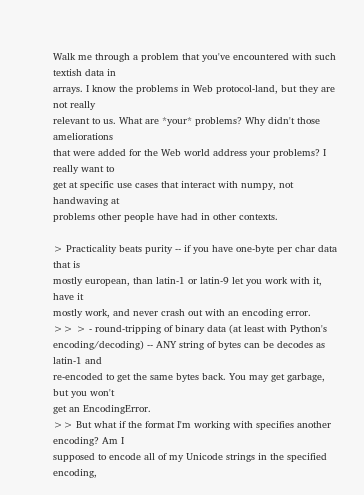Walk me through a problem that you've encountered with such textish data in
arrays. I know the problems in Web protocol-land, but they are not really
relevant to us. What are *your* problems? Why didn't those ameliorations
that were added for the Web world address your problems? I really want to
get at specific use cases that interact with numpy, not handwaving at
problems other people have had in other contexts.

> Practicality beats purity -- if you have one-byte per char data that is
mostly european, than latin-1 or latin-9 let you work with it, have it
mostly work, and never crash out with an encoding error.
>> > - round-tripping of binary data (at least with Python's
encoding/decoding) -- ANY string of bytes can be decodes as latin-1 and
re-encoded to get the same bytes back. You may get garbage, but you won't
get an EncodingError.
>> But what if the format I'm working with specifies another encoding? Am I
supposed to encode all of my Unicode strings in the specified encoding,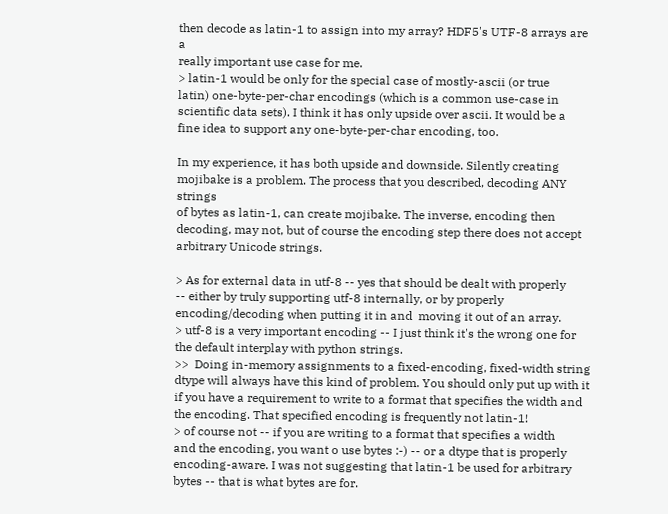then decode as latin-1 to assign into my array? HDF5's UTF-8 arrays are a
really important use case for me.
> latin-1 would be only for the special case of mostly-ascii (or true
latin) one-byte-per-char encodings (which is a common use-case in
scientific data sets). I think it has only upside over ascii. It would be a
fine idea to support any one-byte-per-char encoding, too.

In my experience, it has both upside and downside. Silently creating
mojibake is a problem. The process that you described, decoding ANY strings
of bytes as latin-1, can create mojibake. The inverse, encoding then
decoding, may not, but of course the encoding step there does not accept
arbitrary Unicode strings.

> As for external data in utf-8 -- yes that should be dealt with properly
-- either by truly supporting utf-8 internally, or by properly
encoding/decoding when putting it in and  moving it out of an array.
> utf-8 is a very important encoding -- I just think it's the wrong one for
the default interplay with python strings.
>>  Doing in-memory assignments to a fixed-encoding, fixed-width string
dtype will always have this kind of problem. You should only put up with it
if you have a requirement to write to a format that specifies the width and
the encoding. That specified encoding is frequently not latin-1!
> of course not -- if you are writing to a format that specifies a width
and the encoding, you want o use bytes :-) -- or a dtype that is properly
encoding-aware. I was not suggesting that latin-1 be used for arbitrary
bytes -- that is what bytes are for.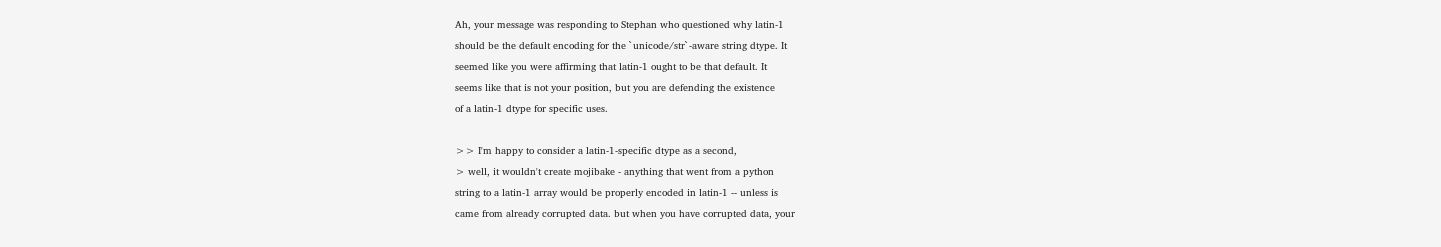Ah, your message was responding to Stephan who questioned why latin-1
should be the default encoding for the `unicode/str`-aware string dtype. It
seemed like you were affirming that latin-1 ought to be that default. It
seems like that is not your position, but you are defending the existence
of a latin-1 dtype for specific uses.

>> I'm happy to consider a latin-1-specific dtype as a second,
> well, it wouldn't create mojibake - anything that went from a python
string to a latin-1 array would be properly encoded in latin-1 -- unless is
came from already corrupted data. but when you have corrupted data, your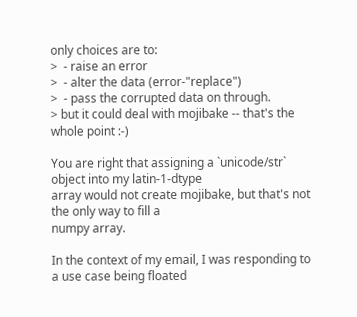only choices are to:
>  - raise an error
>  - alter the data (error-"replace")
>  - pass the corrupted data on through.
> but it could deal with mojibake -- that's the whole point :-)

You are right that assigning a `unicode/str` object into my latin-1-dtype
array would not create mojibake, but that's not the only way to fill a
numpy array.

In the context of my email, I was responding to a use case being floated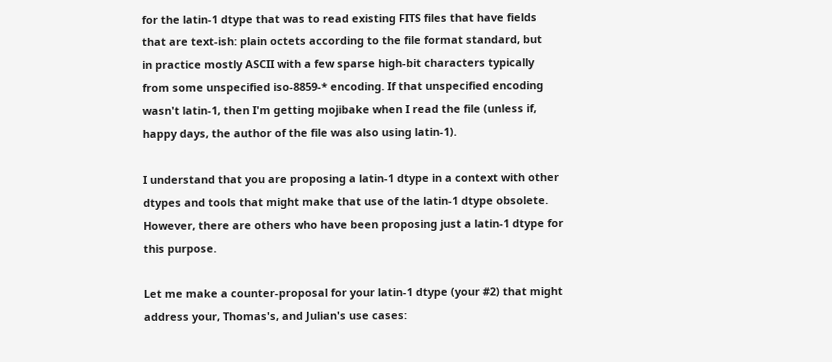for the latin-1 dtype that was to read existing FITS files that have fields
that are text-ish: plain octets according to the file format standard, but
in practice mostly ASCII with a few sparse high-bit characters typically
from some unspecified iso-8859-* encoding. If that unspecified encoding
wasn't latin-1, then I'm getting mojibake when I read the file (unless if,
happy days, the author of the file was also using latin-1).

I understand that you are proposing a latin-1 dtype in a context with other
dtypes and tools that might make that use of the latin-1 dtype obsolete.
However, there are others who have been proposing just a latin-1 dtype for
this purpose.

Let me make a counter-proposal for your latin-1 dtype (your #2) that might
address your, Thomas's, and Julian's use cases: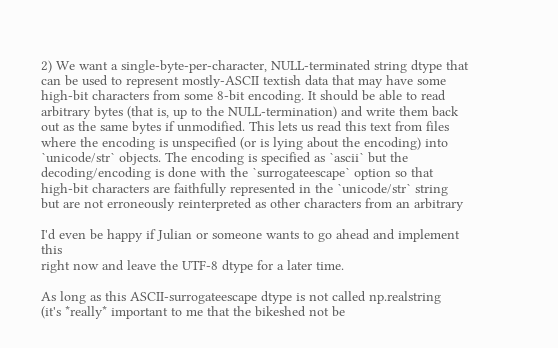2) We want a single-byte-per-character, NULL-terminated string dtype that
can be used to represent mostly-ASCII textish data that may have some
high-bit characters from some 8-bit encoding. It should be able to read
arbitrary bytes (that is, up to the NULL-termination) and write them back
out as the same bytes if unmodified. This lets us read this text from files
where the encoding is unspecified (or is lying about the encoding) into
`unicode/str` objects. The encoding is specified as `ascii` but the
decoding/encoding is done with the `surrogateescape` option so that
high-bit characters are faithfully represented in the `unicode/str` string
but are not erroneously reinterpreted as other characters from an arbitrary

I'd even be happy if Julian or someone wants to go ahead and implement this
right now and leave the UTF-8 dtype for a later time.

As long as this ASCII-surrogateescape dtype is not called np.realstring
(it's *really* important to me that the bikeshed not be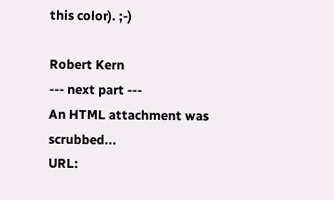this color). ;-)

Robert Kern
--- next part ---
An HTML attachment was scrubbed...
URL: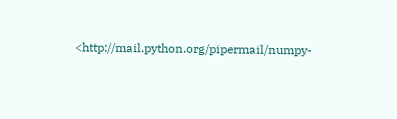<http://mail.python.org/pipermail/numpy-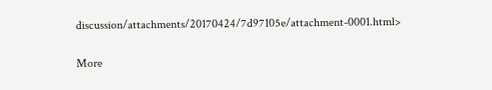discussion/attachments/20170424/7d97105e/attachment-0001.html>

More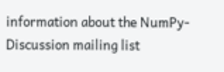information about the NumPy-Discussion mailing list